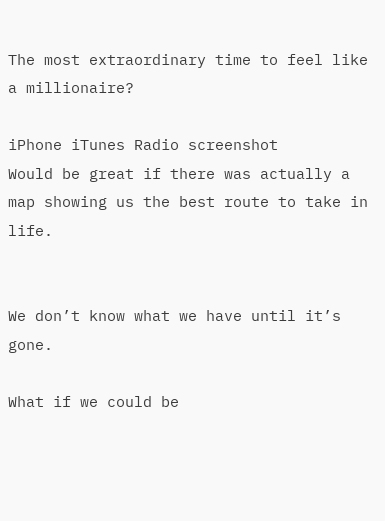The most extraordinary time to feel like a millionaire?

iPhone iTunes Radio screenshot
Would be great if there was actually a map showing us the best route to take in life.


We don’t know what we have until it’s gone.

What if we could be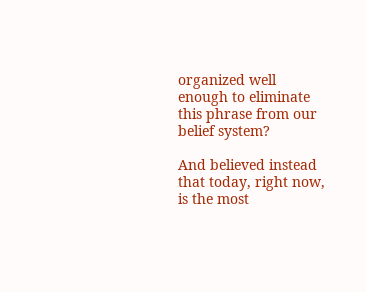organized well enough to eliminate this phrase from our belief system?

And believed instead that today, right now, is the most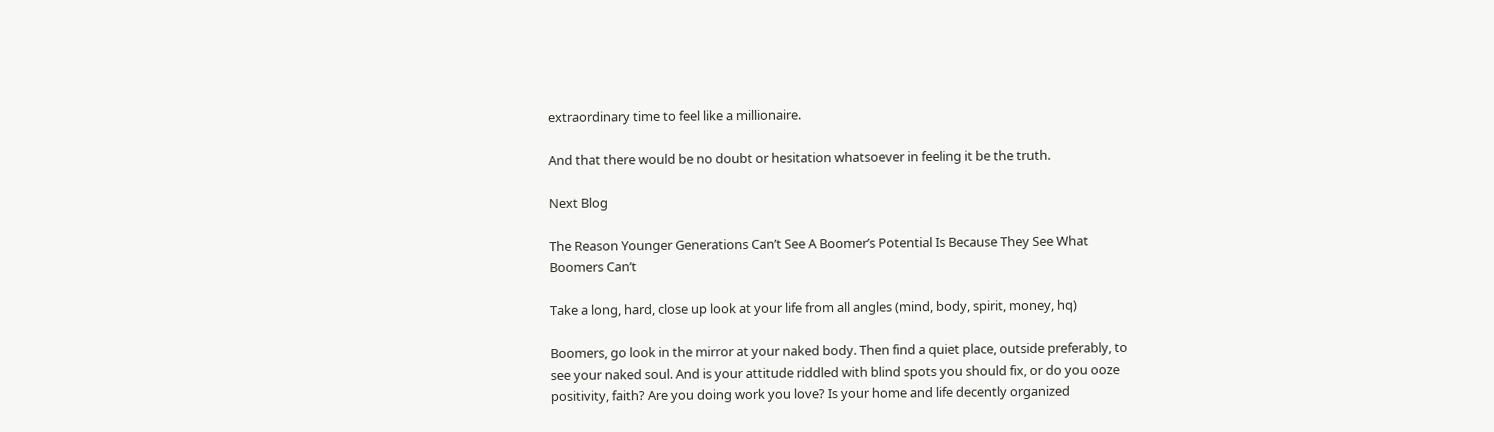extraordinary time to feel like a millionaire.

And that there would be no doubt or hesitation whatsoever in feeling it be the truth.

Next Blog

The Reason Younger Generations Can’t See A Boomer’s Potential Is Because They See What Boomers Can’t

Take a long, hard, close up look at your life from all angles (mind, body, spirit, money, hq)

Boomers, go look in the mirror at your naked body. Then find a quiet place, outside preferably, to see your naked soul. And is your attitude riddled with blind spots you should fix, or do you ooze positivity, faith? Are you doing work you love? Is your home and life decently organized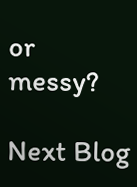or messy?

Next Blog